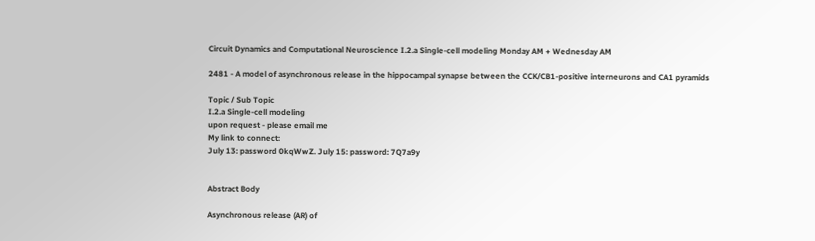Circuit Dynamics and Computational Neuroscience I.2.a Single-cell modeling Monday AM + Wednesday AM

2481 - A model of asynchronous release in the hippocampal synapse between the CCK/CB1-positive interneurons and CA1 pyramids

Topic / Sub Topic
I.2.a Single-cell modeling
upon request - please email me
My link to connect:
July 13: password 0kqWwZ. July 15: password: 7Q7a9y


Abstract Body

Asynchronous release (AR) of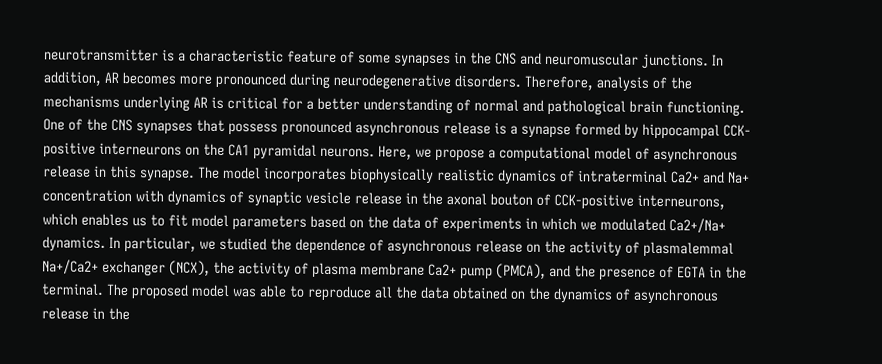neurotransmitter is a characteristic feature of some synapses in the CNS and neuromuscular junctions. In addition, AR becomes more pronounced during neurodegenerative disorders. Therefore, analysis of the mechanisms underlying AR is critical for a better understanding of normal and pathological brain functioning. One of the CNS synapses that possess pronounced asynchronous release is a synapse formed by hippocampal CCK-positive interneurons on the CA1 pyramidal neurons. Here, we propose a computational model of asynchronous release in this synapse. The model incorporates biophysically realistic dynamics of intraterminal Ca2+ and Na+ concentration with dynamics of synaptic vesicle release in the axonal bouton of CCK-positive interneurons, which enables us to fit model parameters based on the data of experiments in which we modulated Ca2+/Na+ dynamics. In particular, we studied the dependence of asynchronous release on the activity of plasmalemmal Na+/Ca2+ exchanger (NCX), the activity of plasma membrane Ca2+ pump (PMCA), and the presence of EGTA in the terminal. The proposed model was able to reproduce all the data obtained on the dynamics of asynchronous release in the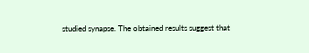studied synapse. The obtained results suggest that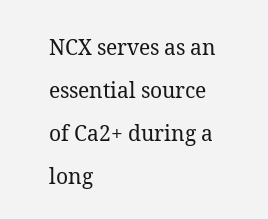NCX serves as an essential source of Ca2+ during a long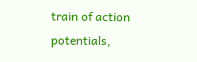train of action potentials,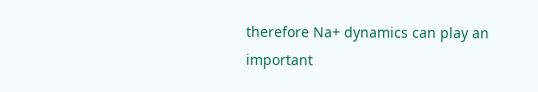therefore Na+ dynamics can play an important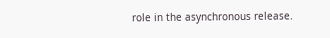role in the asynchronous release.